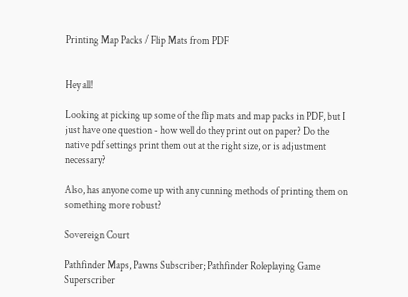Printing Map Packs / Flip Mats from PDF


Hey all!

Looking at picking up some of the flip mats and map packs in PDF, but I just have one question - how well do they print out on paper? Do the native pdf settings print them out at the right size, or is adjustment necessary?

Also, has anyone come up with any cunning methods of printing them on something more robust?

Sovereign Court

Pathfinder Maps, Pawns Subscriber; Pathfinder Roleplaying Game Superscriber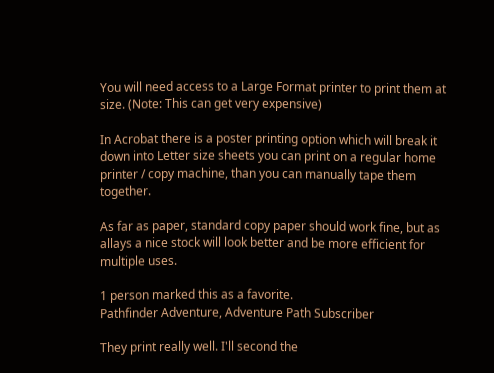You will need access to a Large Format printer to print them at size. (Note: This can get very expensive)

In Acrobat there is a poster printing option which will break it down into Letter size sheets you can print on a regular home printer / copy machine, than you can manually tape them together.

As far as paper, standard copy paper should work fine, but as allays a nice stock will look better and be more efficient for multiple uses.

1 person marked this as a favorite.
Pathfinder Adventure, Adventure Path Subscriber

They print really well. I'll second the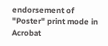endorsement of "Poster" print mode in Acrobat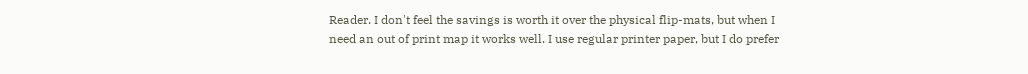Reader. I don't feel the savings is worth it over the physical flip-mats, but when I need an out of print map it works well. I use regular printer paper, but I do prefer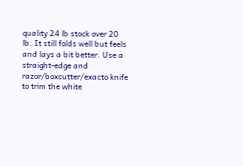quality 24 lb stock over 20 lb. It still folds well but feels and lays a bit better. Use a straight-edge and razor/boxcutter/exacto knife to trim the white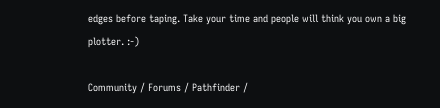edges before taping. Take your time and people will think you own a big plotter. :-)

Community / Forums / Pathfinder /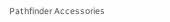Pathfinder Accessories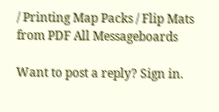/ Printing Map Packs / Flip Mats from PDF All Messageboards

Want to post a reply? Sign in.